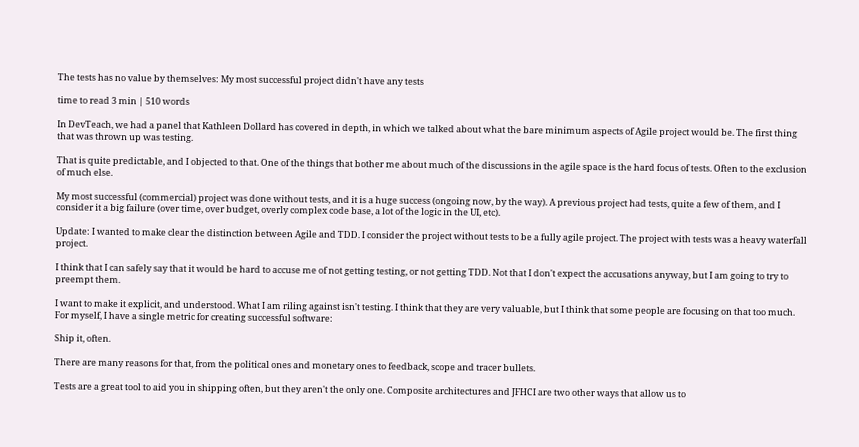The tests has no value by themselves: My most successful project didn't have any tests

time to read 3 min | 510 words

In DevTeach, we had a panel that Kathleen Dollard has covered in depth, in which we talked about what the bare minimum aspects of Agile project would be. The first thing that was thrown up was testing.

That is quite predictable, and I objected to that. One of the things that bother me about much of the discussions in the agile space is the hard focus of tests. Often to the exclusion of much else.

My most successful (commercial) project was done without tests, and it is a huge success (ongoing now, by the way). A previous project had tests, quite a few of them, and I consider it a big failure (over time, over budget, overly complex code base, a lot of the logic in the UI, etc).

Update: I wanted to make clear the distinction between Agile and TDD. I consider the project without tests to be a fully agile project. The project with tests was a heavy waterfall project.

I think that I can safely say that it would be hard to accuse me of not getting testing, or not getting TDD. Not that I don't expect the accusations anyway, but I am going to try to preempt them.

I want to make it explicit, and understood. What I am riling against isn't testing. I think that they are very valuable, but I think that some people are focusing on that too much. For myself, I have a single metric for creating successful software:

Ship it, often.

There are many reasons for that, from the political ones and monetary ones to feedback, scope and tracer bullets.

Tests are a great tool to aid you in shipping often, but they aren't the only one. Composite architectures and JFHCI are two other ways that allow us to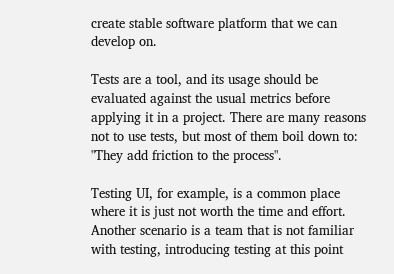create stable software platform that we can develop on.

Tests are a tool, and its usage should be evaluated against the usual metrics before applying it in a project. There are many reasons not to use tests, but most of them boil down to: "They add friction to the process".

Testing UI, for example, is a common place where it is just not worth the time and effort. Another scenario is a team that is not familiar with testing, introducing testing at this point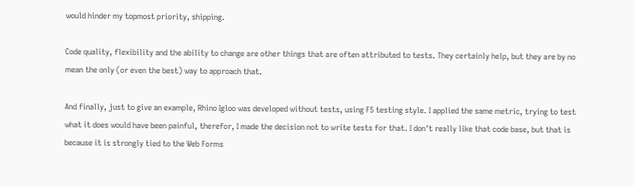would hinder my topmost priority, shipping.

Code quality, flexibility and the ability to change are other things that are often attributed to tests. They certainly help, but they are by no mean the only (or even the best) way to approach that.

And finally, just to give an example, Rhino Igloo was developed without tests, using F5 testing style. I applied the same metric, trying to test what it does would have been painful, therefor, I made the decision not to write tests for that. I don't really like that code base, but that is because it is strongly tied to the Web Forms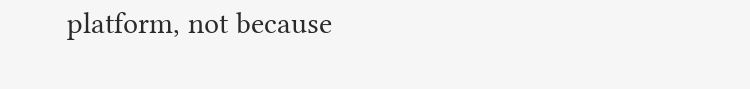platform, not because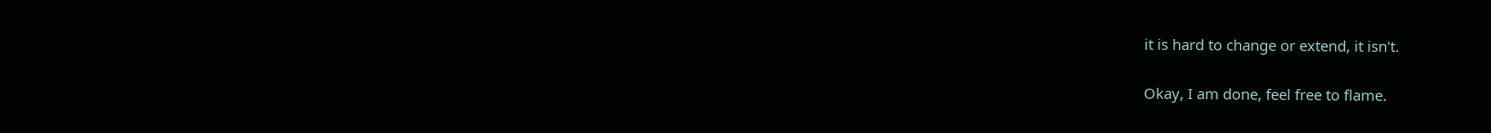it is hard to change or extend, it isn't.

Okay, I am done, feel free to flame.